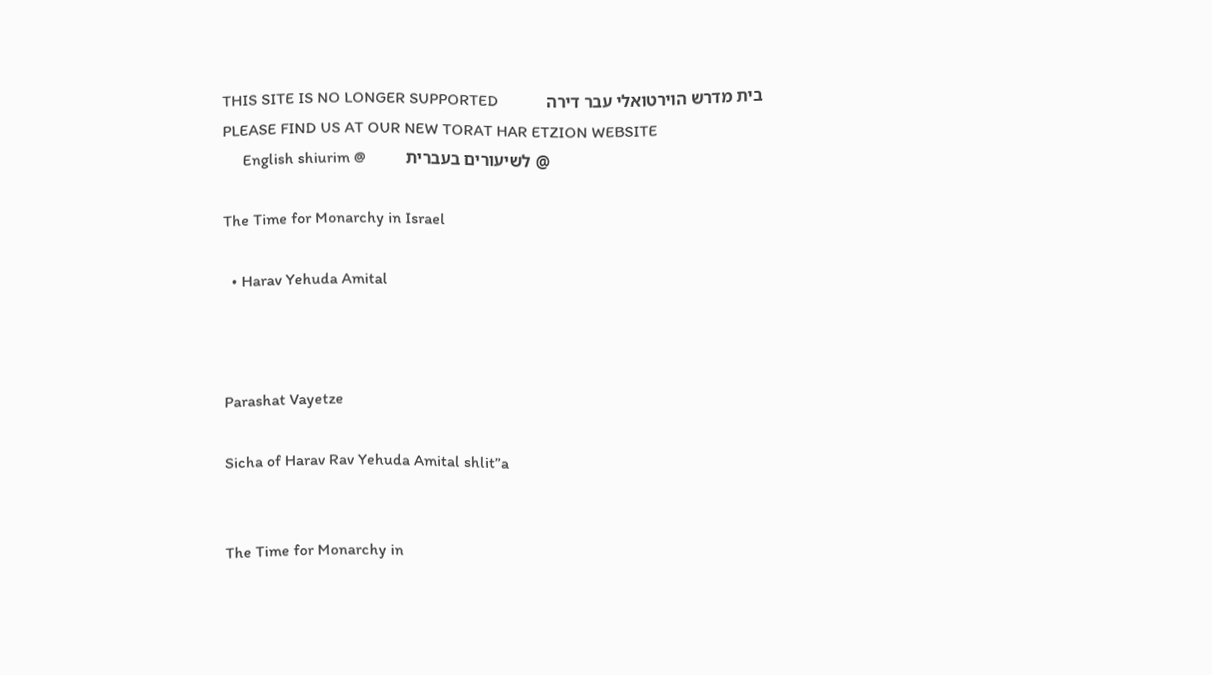THIS SITE IS NO LONGER SUPPORTED            בית מדרש הוירטואלי עבר דירה
PLEASE FIND US AT OUR NEW TORAT HAR ETZION WEBSITE
     English shiurim @          לשיעורים בעברית @

The Time for Monarchy in Israel

  • Harav Yehuda Amital



Parashat Vayetze

Sicha of Harav Rav Yehuda Amital shlit”a


The Time for Monarchy in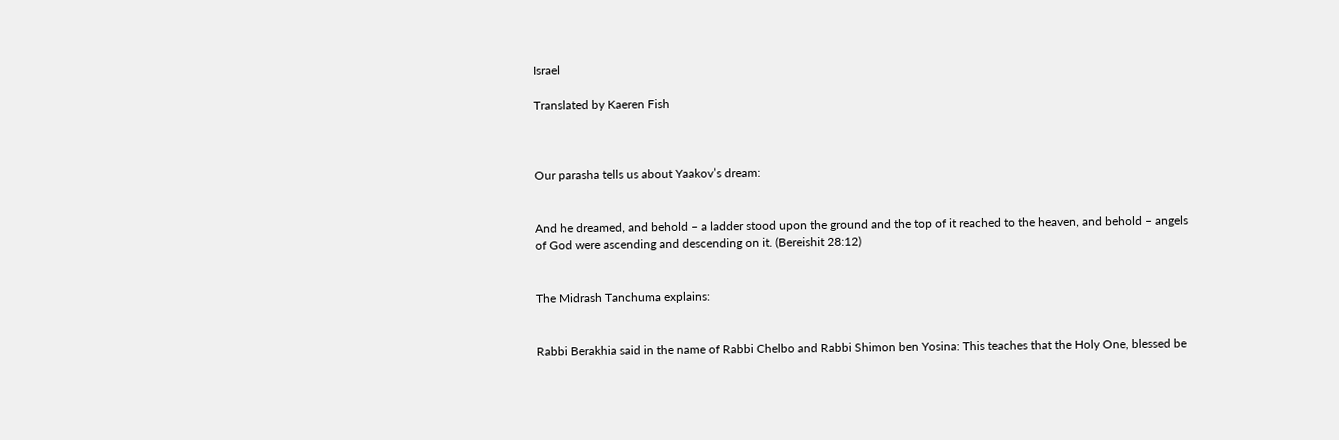Israel

Translated by Kaeren Fish



Our parasha tells us about Yaakov’s dream:


And he dreamed, and behold – a ladder stood upon the ground and the top of it reached to the heaven, and behold – angels of God were ascending and descending on it. (Bereishit 28:12)


The Midrash Tanchuma explains:


Rabbi Berakhia said in the name of Rabbi Chelbo and Rabbi Shimon ben Yosina: This teaches that the Holy One, blessed be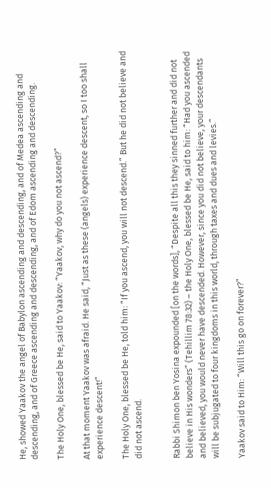He, showed Yaakov the angel of Babylon ascending and descending, and of Medea ascending and descending, and of Greece ascending and descending, and of Edom ascending and descending.

The Holy One, blessed be He, said to Yaakov: “Yaakov, why do you not ascend?”

At that moment Yaakov was afraid. He said, “Just as these (angels) experience descent, so I too shall experience descent!”

The Holy One, blessed be He, told him: “If you ascend, you will not descend.” But he did not believe and did not ascend.


Rabbi Shimon ben Yosina expounded [on the words], “Despite all this they sinned further and did not believe in His wonders” (Tehillim 78:32) – the Holy One, blessed be He, said to him: “Had you ascended and believed, you would never have descended. However, since you did not believe, your descendants will be subjugated to four kingdoms in this world, through taxes and dues and levies.”

Yaakov said to Him: “Will this go on forever?”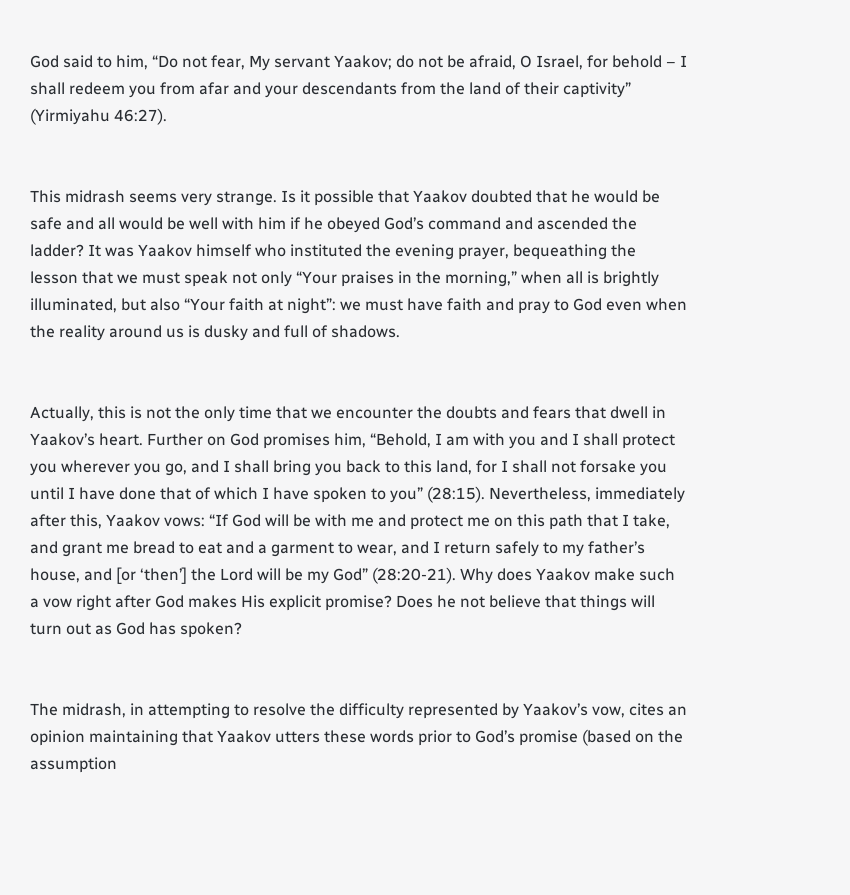God said to him, “Do not fear, My servant Yaakov; do not be afraid, O Israel, for behold – I shall redeem you from afar and your descendants from the land of their captivity” (Yirmiyahu 46:27).


This midrash seems very strange. Is it possible that Yaakov doubted that he would be safe and all would be well with him if he obeyed God’s command and ascended the ladder? It was Yaakov himself who instituted the evening prayer, bequeathing the lesson that we must speak not only “Your praises in the morning,” when all is brightly illuminated, but also “Your faith at night”: we must have faith and pray to God even when the reality around us is dusky and full of shadows.


Actually, this is not the only time that we encounter the doubts and fears that dwell in Yaakov’s heart. Further on God promises him, “Behold, I am with you and I shall protect you wherever you go, and I shall bring you back to this land, for I shall not forsake you until I have done that of which I have spoken to you” (28:15). Nevertheless, immediately after this, Yaakov vows: “If God will be with me and protect me on this path that I take, and grant me bread to eat and a garment to wear, and I return safely to my father’s house, and [or ‘then’] the Lord will be my God” (28:20-21). Why does Yaakov make such a vow right after God makes His explicit promise? Does he not believe that things will turn out as God has spoken?


The midrash, in attempting to resolve the difficulty represented by Yaakov’s vow, cites an opinion maintaining that Yaakov utters these words prior to God’s promise (based on the assumption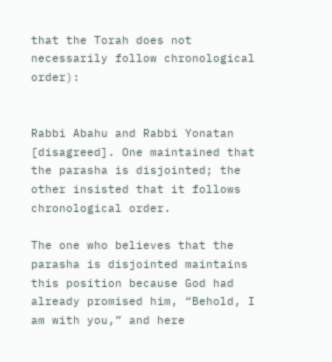that the Torah does not necessarily follow chronological order):


Rabbi Abahu and Rabbi Yonatan [disagreed]. One maintained that the parasha is disjointed; the other insisted that it follows chronological order.

The one who believes that the parasha is disjointed maintains this position because God had already promised him, “Behold, I am with you,” and here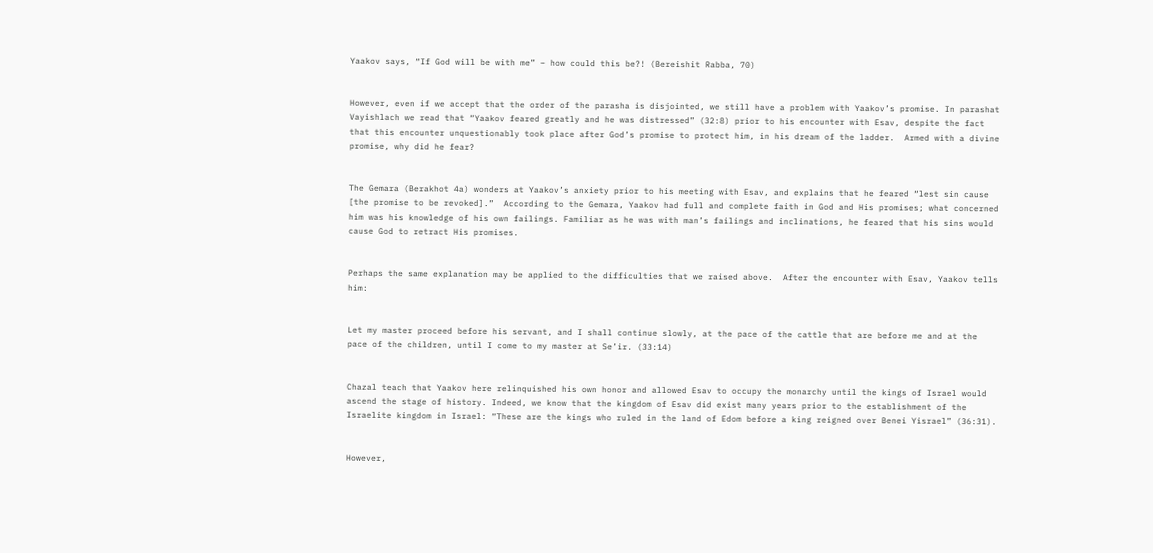Yaakov says, “If God will be with me” – how could this be?! (Bereishit Rabba, 70)


However, even if we accept that the order of the parasha is disjointed, we still have a problem with Yaakov’s promise. In parashat Vayishlach we read that “Yaakov feared greatly and he was distressed” (32:8) prior to his encounter with Esav, despite the fact that this encounter unquestionably took place after God’s promise to protect him, in his dream of the ladder.  Armed with a divine promise, why did he fear?


The Gemara (Berakhot 4a) wonders at Yaakov’s anxiety prior to his meeting with Esav, and explains that he feared “lest sin cause [the promise to be revoked].”  According to the Gemara, Yaakov had full and complete faith in God and His promises; what concerned him was his knowledge of his own failings. Familiar as he was with man’s failings and inclinations, he feared that his sins would cause God to retract His promises.


Perhaps the same explanation may be applied to the difficulties that we raised above.  After the encounter with Esav, Yaakov tells him:


Let my master proceed before his servant, and I shall continue slowly, at the pace of the cattle that are before me and at the pace of the children, until I come to my master at Se’ir. (33:14)


Chazal teach that Yaakov here relinquished his own honor and allowed Esav to occupy the monarchy until the kings of Israel would ascend the stage of history. Indeed, we know that the kingdom of Esav did exist many years prior to the establishment of the Israelite kingdom in Israel: “These are the kings who ruled in the land of Edom before a king reigned over Benei Yisrael” (36:31).


However,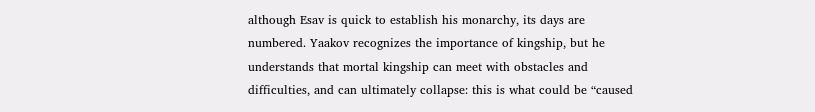although Esav is quick to establish his monarchy, its days are numbered. Yaakov recognizes the importance of kingship, but he understands that mortal kingship can meet with obstacles and difficulties, and can ultimately collapse: this is what could be “caused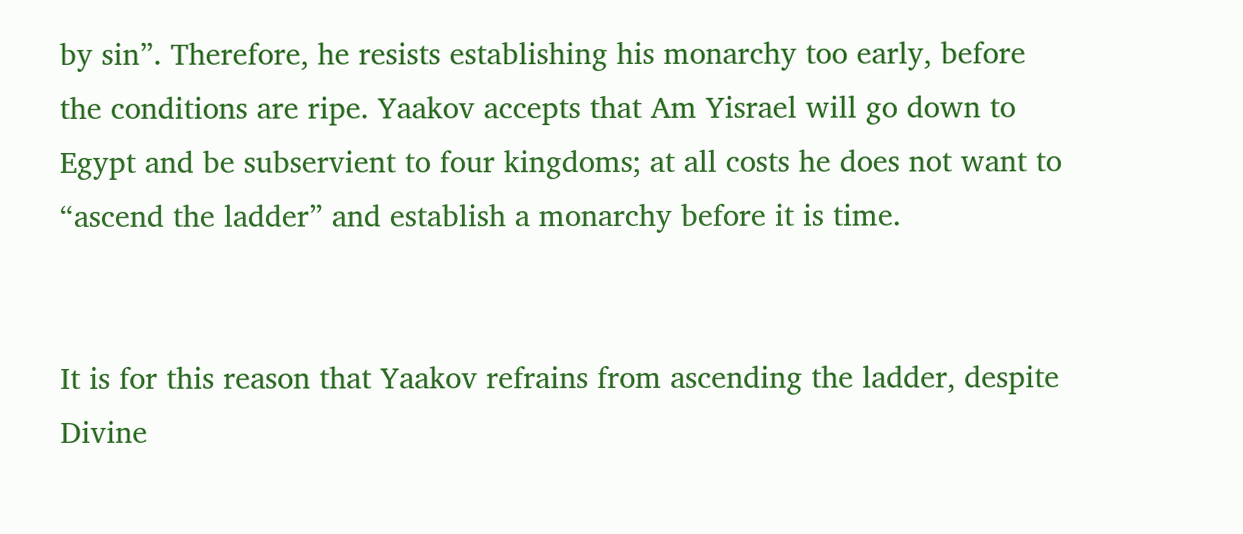by sin”. Therefore, he resists establishing his monarchy too early, before the conditions are ripe. Yaakov accepts that Am Yisrael will go down to Egypt and be subservient to four kingdoms; at all costs he does not want to “ascend the ladder” and establish a monarchy before it is time.


It is for this reason that Yaakov refrains from ascending the ladder, despite Divine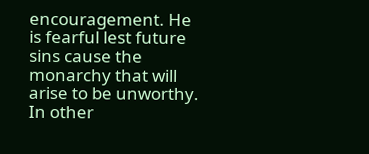encouragement. He is fearful lest future sins cause the monarchy that will arise to be unworthy. In other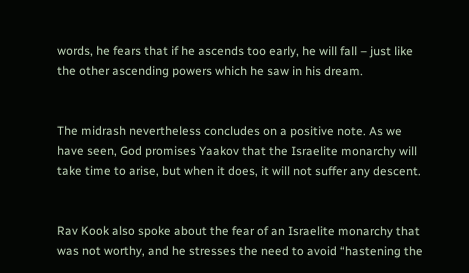words, he fears that if he ascends too early, he will fall – just like the other ascending powers which he saw in his dream.


The midrash nevertheless concludes on a positive note. As we have seen, God promises Yaakov that the Israelite monarchy will take time to arise, but when it does, it will not suffer any descent.


Rav Kook also spoke about the fear of an Israelite monarchy that was not worthy, and he stresses the need to avoid “hastening the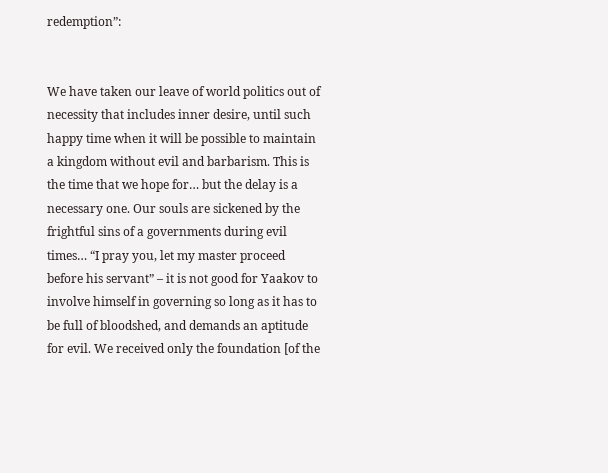redemption”:


We have taken our leave of world politics out of necessity that includes inner desire, until such happy time when it will be possible to maintain a kingdom without evil and barbarism. This is the time that we hope for… but the delay is a necessary one. Our souls are sickened by the frightful sins of a governments during evil times… “I pray you, let my master proceed before his servant” – it is not good for Yaakov to involve himself in governing so long as it has to be full of bloodshed, and demands an aptitude for evil. We received only the foundation [of the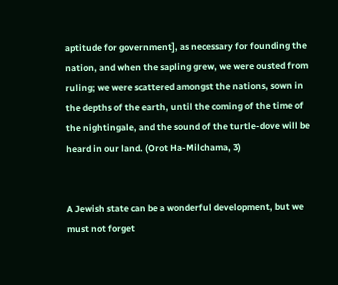aptitude for government], as necessary for founding the nation, and when the sapling grew, we were ousted from ruling; we were scattered amongst the nations, sown in the depths of the earth, until the coming of the time of the nightingale, and the sound of the turtle-dove will be heard in our land. (Orot Ha-Milchama, 3)


A Jewish state can be a wonderful development, but we must not forget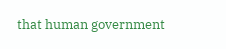that human government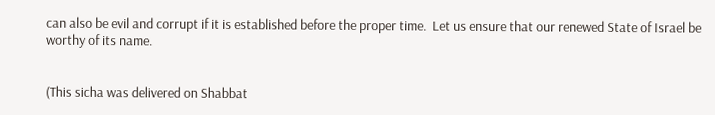can also be evil and corrupt if it is established before the proper time.  Let us ensure that our renewed State of Israel be worthy of its name.


(This sicha was delivered on Shabbat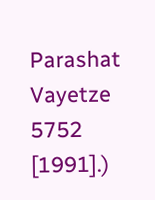Parashat Vayetze 5752 [1991].)